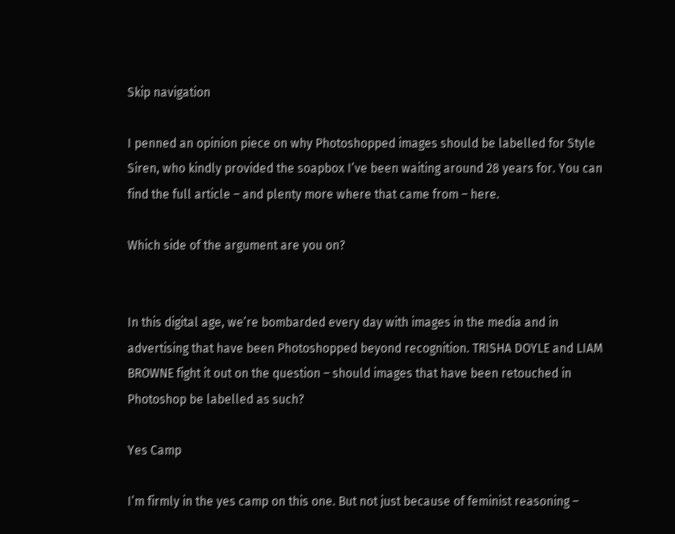Skip navigation

I penned an opinion piece on why Photoshopped images should be labelled for Style Siren, who kindly provided the soapbox I’ve been waiting around 28 years for. You can find the full article – and plenty more where that came from – here.

Which side of the argument are you on?


In this digital age, we’re bombarded every day with images in the media and in advertising that have been Photoshopped beyond recognition. TRISHA DOYLE and LIAM BROWNE fight it out on the question – should images that have been retouched in Photoshop be labelled as such?

Yes Camp

I’m firmly in the yes camp on this one. But not just because of feminist reasoning –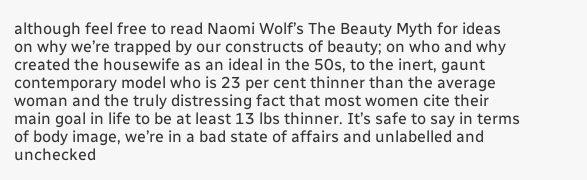although feel free to read Naomi Wolf’s The Beauty Myth for ideas on why we’re trapped by our constructs of beauty; on who and why created the housewife as an ideal in the 50s, to the inert, gaunt contemporary model who is 23 per cent thinner than the average woman and the truly distressing fact that most women cite their main goal in life to be at least 13 lbs thinner. It’s safe to say in terms of body image, we’re in a bad state of affairs and unlabelled and unchecked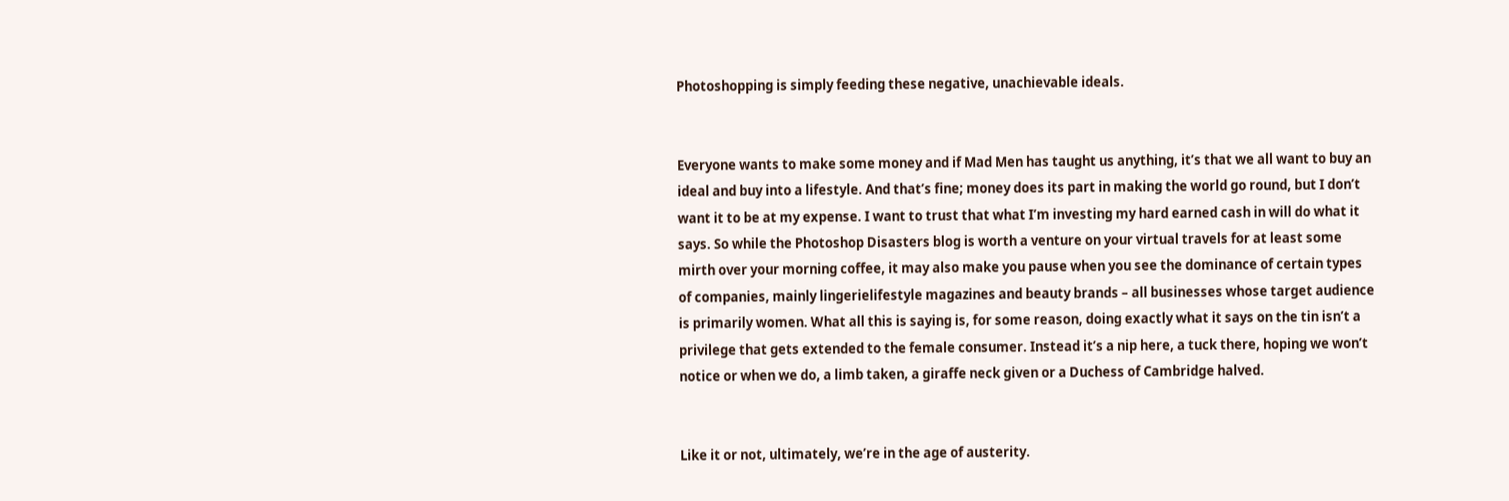Photoshopping is simply feeding these negative, unachievable ideals.


Everyone wants to make some money and if Mad Men has taught us anything, it’s that we all want to buy an ideal and buy into a lifestyle. And that’s fine; money does its part in making the world go round, but I don’t want it to be at my expense. I want to trust that what I’m investing my hard earned cash in will do what it says. So while the Photoshop Disasters blog is worth a venture on your virtual travels for at least some mirth over your morning coffee, it may also make you pause when you see the dominance of certain types of companies, mainly lingerielifestyle magazines and beauty brands – all businesses whose target audience is primarily women. What all this is saying is, for some reason, doing exactly what it says on the tin isn’t a privilege that gets extended to the female consumer. Instead it’s a nip here, a tuck there, hoping we won’t notice or when we do, a limb taken, a giraffe neck given or a Duchess of Cambridge halved.


Like it or not, ultimately, we’re in the age of austerity.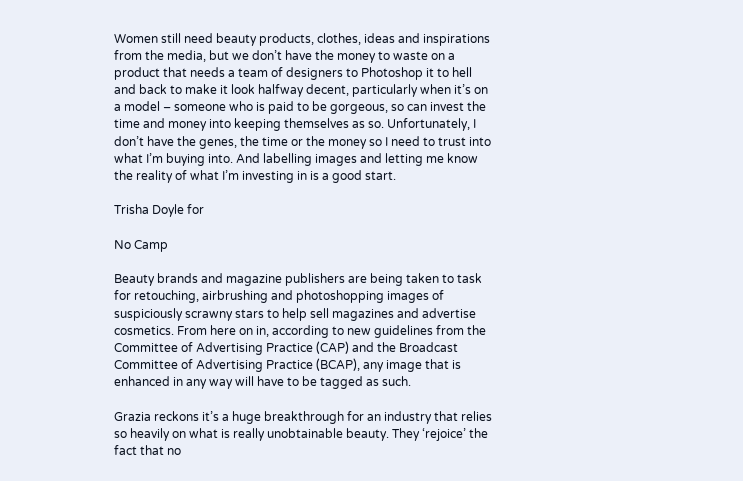Women still need beauty products, clothes, ideas and inspirations from the media, but we don’t have the money to waste on a product that needs a team of designers to Photoshop it to hell and back to make it look halfway decent, particularly when it’s on a model – someone who is paid to be gorgeous, so can invest the time and money into keeping themselves as so. Unfortunately, I don’t have the genes, the time or the money so I need to trust into what I’m buying into. And labelling images and letting me know the reality of what I’m investing in is a good start.

Trisha Doyle for

No Camp

Beauty brands and magazine publishers are being taken to task for retouching, airbrushing and photoshopping images of suspiciously scrawny stars to help sell magazines and advertise cosmetics. From here on in, according to new guidelines from the Committee of Advertising Practice (CAP) and the Broadcast Committee of Advertising Practice (BCAP), any image that is enhanced in any way will have to be tagged as such.

Grazia reckons it’s a huge breakthrough for an industry that relies so heavily on what is really unobtainable beauty. They ‘rejoice’ the fact that no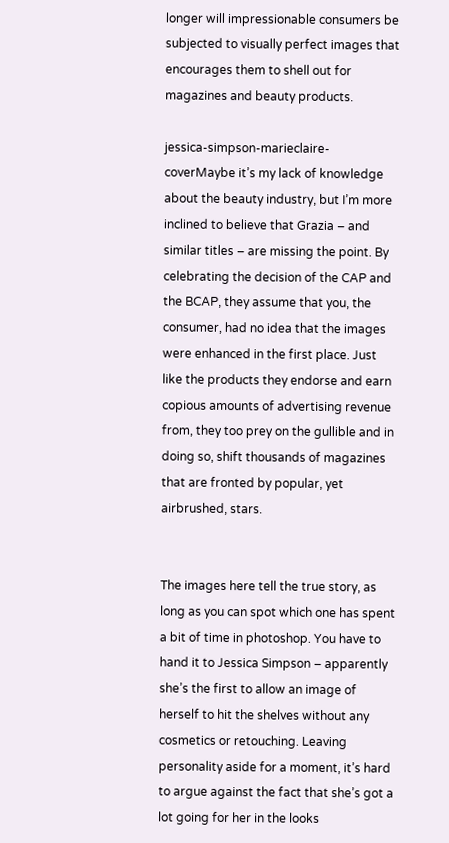longer will impressionable consumers be subjected to visually perfect images that encourages them to shell out for magazines and beauty products.

jessica-simpson-marieclaire-coverMaybe it’s my lack of knowledge about the beauty industry, but I’m more inclined to believe that Grazia – and similar titles – are missing the point. By celebrating the decision of the CAP and the BCAP, they assume that you, the consumer, had no idea that the images were enhanced in the first place. Just like the products they endorse and earn copious amounts of advertising revenue from, they too prey on the gullible and in doing so, shift thousands of magazines that are fronted by popular, yet airbrushed, stars.


The images here tell the true story, as long as you can spot which one has spent a bit of time in photoshop. You have to hand it to Jessica Simpson – apparently she’s the first to allow an image of herself to hit the shelves without any cosmetics or retouching. Leaving personality aside for a moment, it’s hard to argue against the fact that she’s got a lot going for her in the looks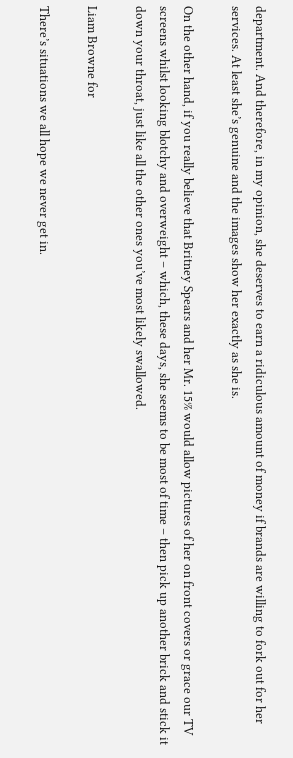department. And therefore, in my opinion, she deserves to earn a ridiculous amount of money if brands are willing to fork out for her services. At least she’s genuine and the images show her exactly as she is.

On the other hand, if you really believe that Britney Spears and her Mr. 15% would allow pictures of her on front covers or grace our TV screens whilst looking blotchy and overweight – which, these days, she seems to be most of time – then pick up another brick and stick it down your throat, just like all the other ones you’ve most likely swallowed.

Liam Browne for

There’s situations we all hope we never get in.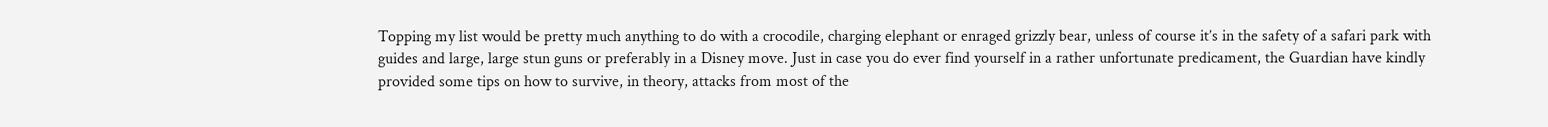Topping my list would be pretty much anything to do with a crocodile, charging elephant or enraged grizzly bear, unless of course it’s in the safety of a safari park with guides and large, large stun guns or preferably in a Disney move. Just in case you do ever find yourself in a rather unfortunate predicament, the Guardian have kindly provided some tips on how to survive, in theory, attacks from most of the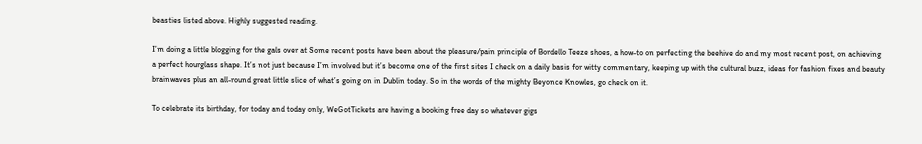beasties listed above. Highly suggested reading.

I’m doing a little blogging for the gals over at Some recent posts have been about the pleasure/pain principle of Bordello Teeze shoes, a how-to on perfecting the beehive do and my most recent post, on achieving a perfect hourglass shape. It’s not just because I’m involved but it’s become one of the first sites I check on a daily basis for witty commentary, keeping up with the cultural buzz, ideas for fashion fixes and beauty brainwaves plus an all-round great little slice of what’s going on in Dublin today. So in the words of the mighty Beyonce Knowles, go check on it.

To celebrate its birthday, for today and today only, WeGotTickets are having a booking free day so whatever gigs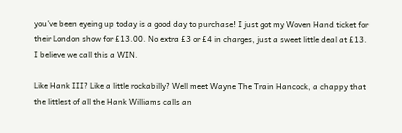you’ve been eyeing up today is a good day to purchase! I just got my Woven Hand ticket for their London show for £13.00. No extra £3 or £4 in charges, just a sweet little deal at £13. I believe we call this a WIN.

Like Hank III? Like a little rockabilly? Well meet Wayne The Train Hancock, a chappy that the littlest of all the Hank Williams calls an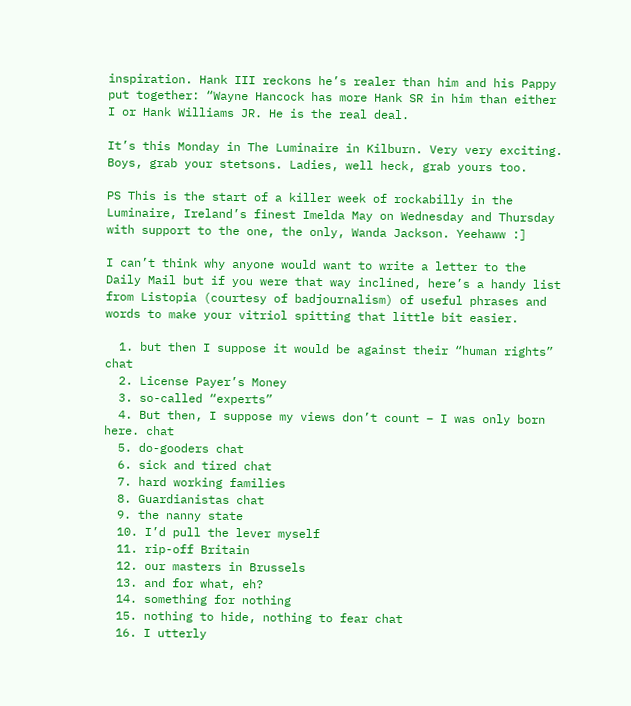inspiration. Hank III reckons he’s realer than him and his Pappy put together: “Wayne Hancock has more Hank SR in him than either I or Hank Williams JR. He is the real deal.

It’s this Monday in The Luminaire in Kilburn. Very very exciting. Boys, grab your stetsons. Ladies, well heck, grab yours too.

PS This is the start of a killer week of rockabilly in the Luminaire, Ireland’s finest Imelda May on Wednesday and Thursday with support to the one, the only, Wanda Jackson. Yeehaww :]

I can’t think why anyone would want to write a letter to the Daily Mail but if you were that way inclined, here’s a handy list from Listopia (courtesy of badjournalism) of useful phrases and words to make your vitriol spitting that little bit easier.

  1. but then I suppose it would be against their “human rights” chat
  2. License Payer’s Money
  3. so-called “experts”
  4. But then, I suppose my views don’t count – I was only born here. chat
  5. do-gooders chat
  6. sick and tired chat
  7. hard working families
  8. Guardianistas chat
  9. the nanny state
  10. I’d pull the lever myself
  11. rip-off Britain
  12. our masters in Brussels
  13. and for what, eh?
  14. something for nothing
  15. nothing to hide, nothing to fear chat
  16. I utterly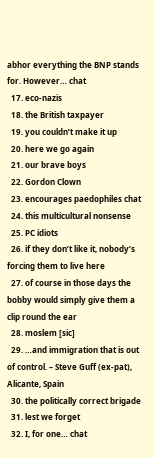abhor everything the BNP stands for. However… chat
  17. eco-nazis
  18. the British taxpayer
  19. you couldn’t make it up
  20. here we go again
  21. our brave boys
  22. Gordon Clown
  23. encourages paedophiles chat
  24. this multicultural nonsense
  25. PC idiots
  26. if they don’t like it, nobody’s forcing them to live here
  27. of course in those days the bobby would simply give them a clip round the ear
  28. moslem [sic]
  29. …and immigration that is out of control. – Steve Guff (ex-pat), Alicante, Spain
  30. the politically correct brigade
  31. lest we forget
  32. I, for one… chat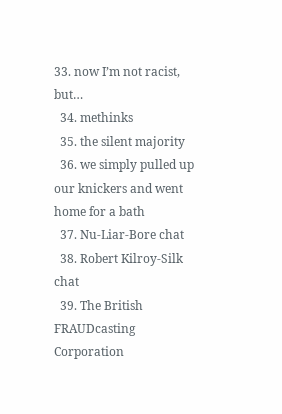33. now I’m not racist, but…
  34. methinks
  35. the silent majority
  36. we simply pulled up our knickers and went home for a bath
  37. Nu-Liar-Bore chat
  38. Robert Kilroy-Silk chat
  39. The British FRAUDcasting Corporation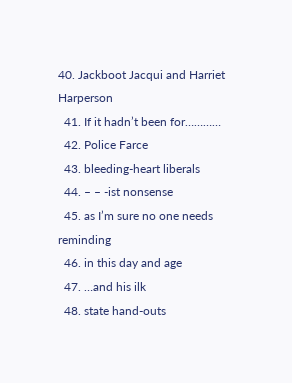40. Jackboot Jacqui and Harriet Harperson
  41. If it hadn’t been for…………
  42. Police Farce
  43. bleeding-heart liberals
  44. – – -ist nonsense
  45. as I’m sure no one needs reminding
  46. in this day and age
  47. …and his ilk
  48. state hand-outs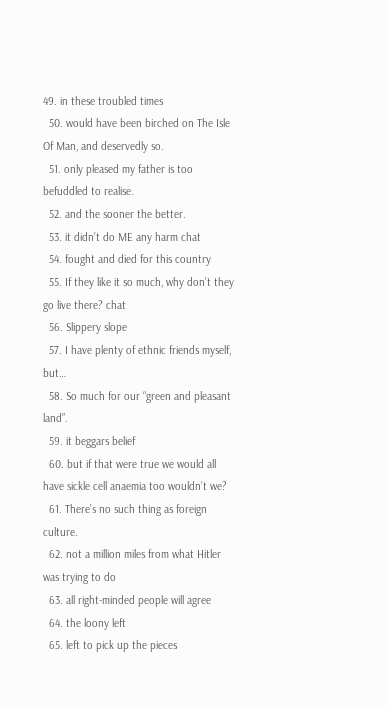49. in these troubled times
  50. would have been birched on The Isle Of Man, and deservedly so.
  51. only pleased my father is too befuddled to realise.
  52. and the sooner the better.
  53. it didn’t do ME any harm chat
  54. fought and died for this country
  55. If they like it so much, why don’t they go live there? chat
  56. Slippery slope
  57. I have plenty of ethnic friends myself, but…
  58. So much for our “green and pleasant land”.
  59. it beggars belief
  60. but if that were true we would all have sickle cell anaemia too wouldn’t we?
  61. There’s no such thing as foreign culture.
  62. not a million miles from what Hitler was trying to do
  63. all right-minded people will agree
  64. the loony left
  65. left to pick up the pieces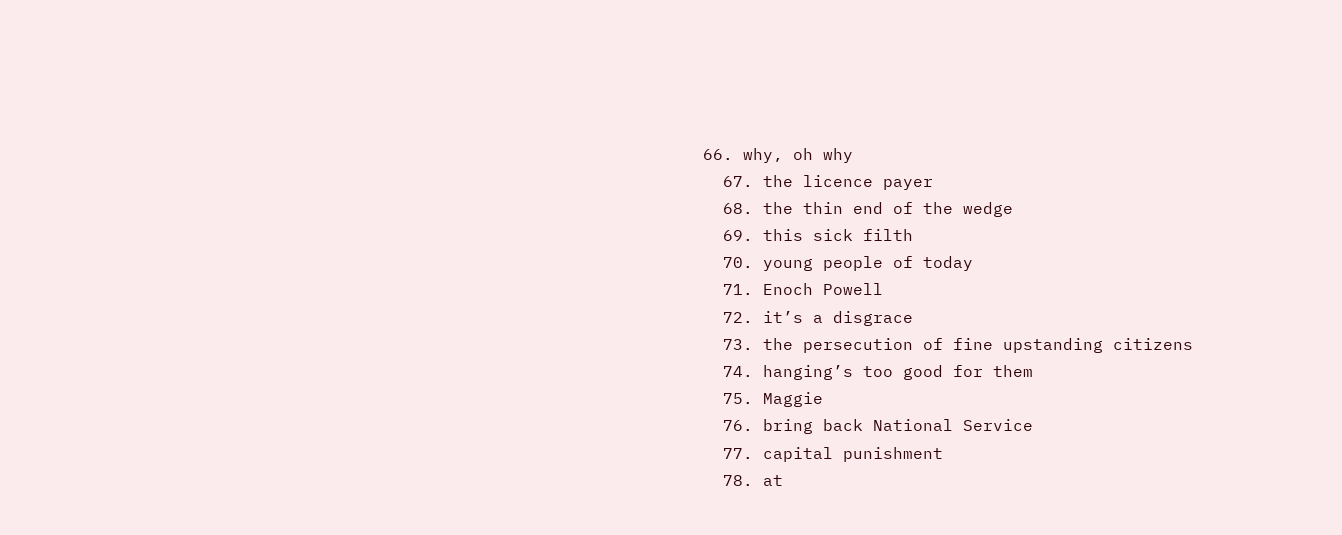66. why, oh why
  67. the licence payer
  68. the thin end of the wedge
  69. this sick filth
  70. young people of today
  71. Enoch Powell
  72. it’s a disgrace
  73. the persecution of fine upstanding citizens
  74. hanging’s too good for them
  75. Maggie
  76. bring back National Service
  77. capital punishment
  78. at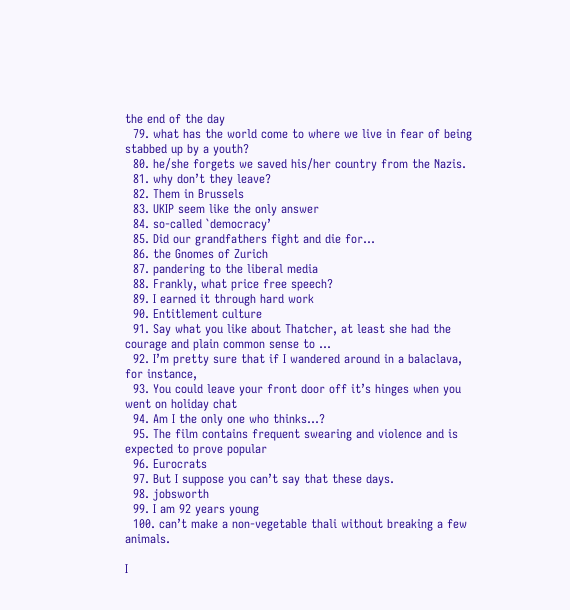the end of the day
  79. what has the world come to where we live in fear of being stabbed up by a youth?
  80. he/she forgets we saved his/her country from the Nazis.
  81. why don’t they leave?
  82. Them in Brussels
  83. UKIP seem like the only answer
  84. so-called `democracy’
  85. Did our grandfathers fight and die for…
  86. the Gnomes of Zurich
  87. pandering to the liberal media
  88. Frankly, what price free speech?
  89. I earned it through hard work
  90. Entitlement culture
  91. Say what you like about Thatcher, at least she had the courage and plain common sense to …
  92. I’m pretty sure that if I wandered around in a balaclava, for instance,
  93. You could leave your front door off it’s hinges when you went on holiday chat
  94. Am I the only one who thinks…?
  95. The film contains frequent swearing and violence and is expected to prove popular
  96. Eurocrats
  97. But I suppose you can’t say that these days.
  98. jobsworth
  99. I am 92 years young
  100. can’t make a non-vegetable thali without breaking a few animals.

I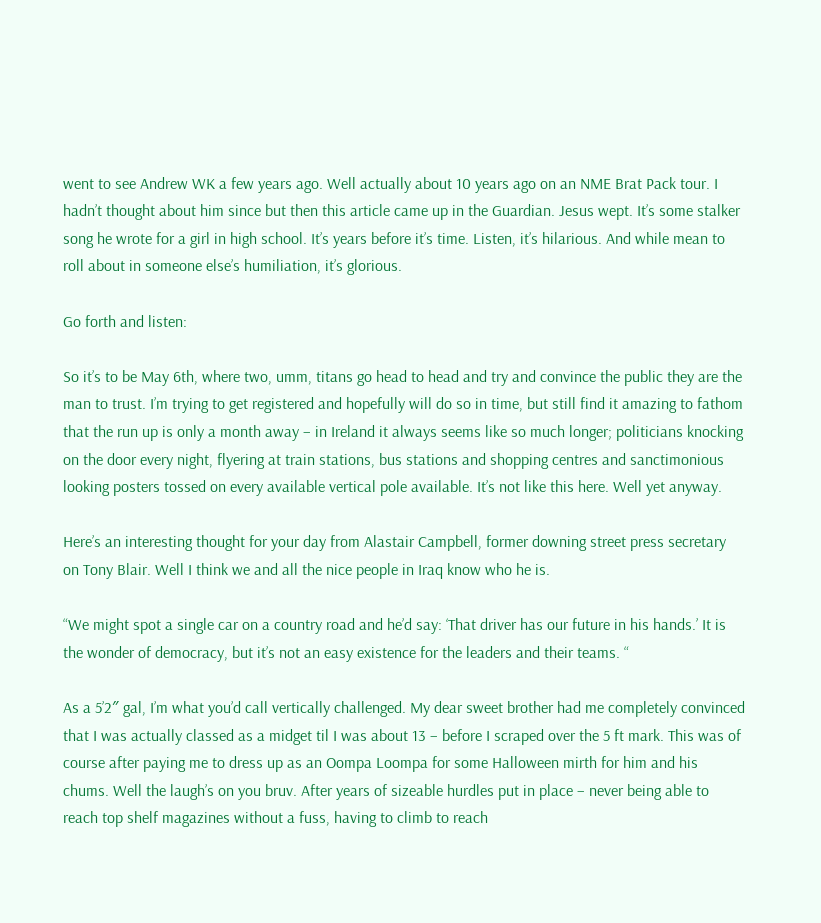went to see Andrew WK a few years ago. Well actually about 10 years ago on an NME Brat Pack tour. I hadn’t thought about him since but then this article came up in the Guardian. Jesus wept. It’s some stalker song he wrote for a girl in high school. It’s years before it’s time. Listen, it’s hilarious. And while mean to roll about in someone else’s humiliation, it’s glorious.

Go forth and listen:

So it’s to be May 6th, where two, umm, titans go head to head and try and convince the public they are the man to trust. I’m trying to get registered and hopefully will do so in time, but still find it amazing to fathom that the run up is only a month away – in Ireland it always seems like so much longer; politicians knocking on the door every night, flyering at train stations, bus stations and shopping centres and sanctimonious looking posters tossed on every available vertical pole available. It’s not like this here. Well yet anyway.

Here’s an interesting thought for your day from Alastair Campbell, former downing street press secretary on Tony Blair. Well I think we and all the nice people in Iraq know who he is.

“We might spot a single car on a country road and he’d say: ‘That driver has our future in his hands.’ It is the wonder of democracy, but it’s not an easy existence for the leaders and their teams. “

As a 5’2″ gal, I’m what you’d call vertically challenged. My dear sweet brother had me completely convinced that I was actually classed as a midget til I was about 13 – before I scraped over the 5 ft mark. This was of course after paying me to dress up as an Oompa Loompa for some Halloween mirth for him and his chums. Well the laugh’s on you bruv. After years of sizeable hurdles put in place – never being able to reach top shelf magazines without a fuss, having to climb to reach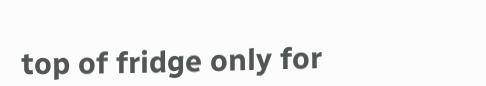top of fridge only for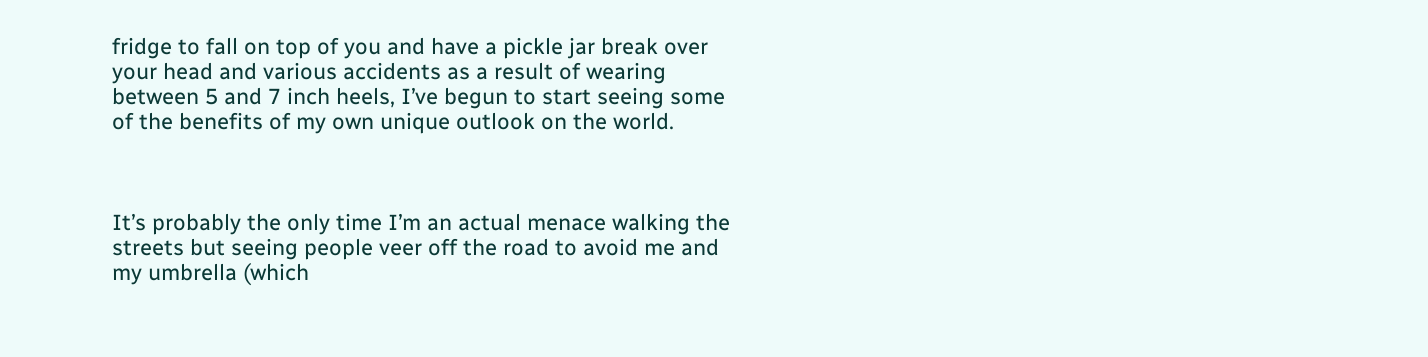fridge to fall on top of you and have a pickle jar break over your head and various accidents as a result of wearing between 5 and 7 inch heels, I’ve begun to start seeing some of the benefits of my own unique outlook on the world.



It’s probably the only time I’m an actual menace walking the streets but seeing people veer off the road to avoid me and my umbrella (which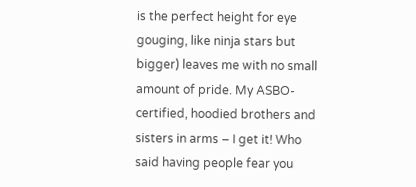is the perfect height for eye gouging, like ninja stars but bigger) leaves me with no small amount of pride. My ASBO-certified, hoodied brothers and sisters in arms – I get it! Who said having people fear you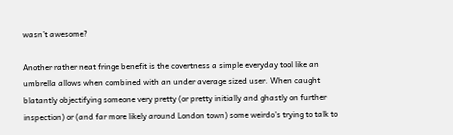wasn’t awesome?

Another rather neat fringe benefit is the covertness a simple everyday tool like an umbrella allows when combined with an under average sized user. When caught blatantly objectifying someone very pretty (or pretty initially and ghastly on further inspection) or (and far more likely around London town) some weirdo’s trying to talk to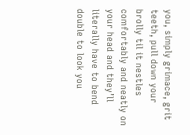you, simply grimace, grit teeth, pull down your brolly til it nestles comfortably and neatly on your head and they’ll literally have to bend double to look you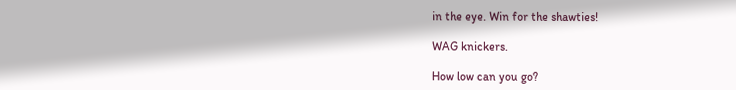in the eye. Win for the shawties!

WAG knickers.

How low can you go?